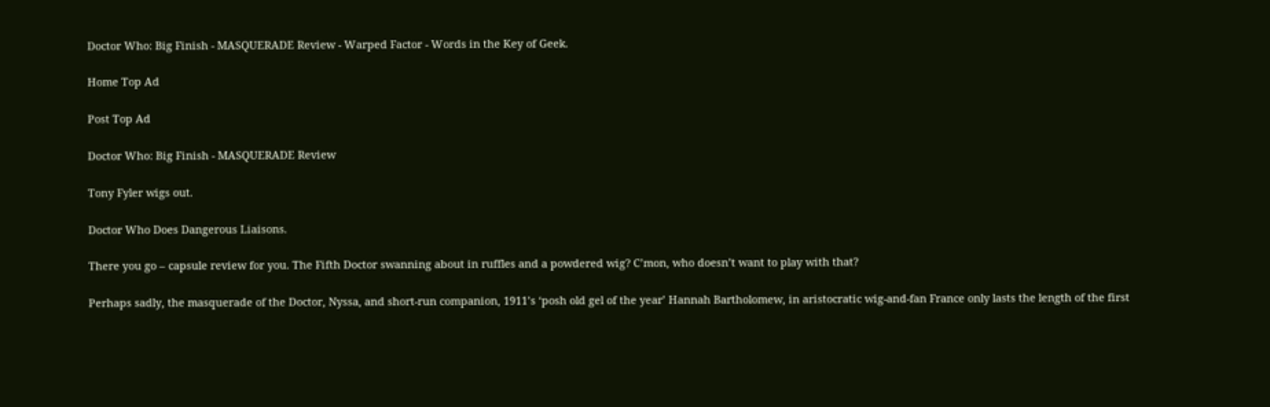Doctor Who: Big Finish - MASQUERADE Review - Warped Factor - Words in the Key of Geek.

Home Top Ad

Post Top Ad

Doctor Who: Big Finish - MASQUERADE Review

Tony Fyler wigs out.

Doctor Who Does Dangerous Liaisons.

There you go – capsule review for you. The Fifth Doctor swanning about in ruffles and a powdered wig? C’mon, who doesn’t want to play with that?

Perhaps sadly, the masquerade of the Doctor, Nyssa, and short-run companion, 1911’s ‘posh old gel of the year’ Hannah Bartholomew, in aristocratic wig-and-fan France only lasts the length of the first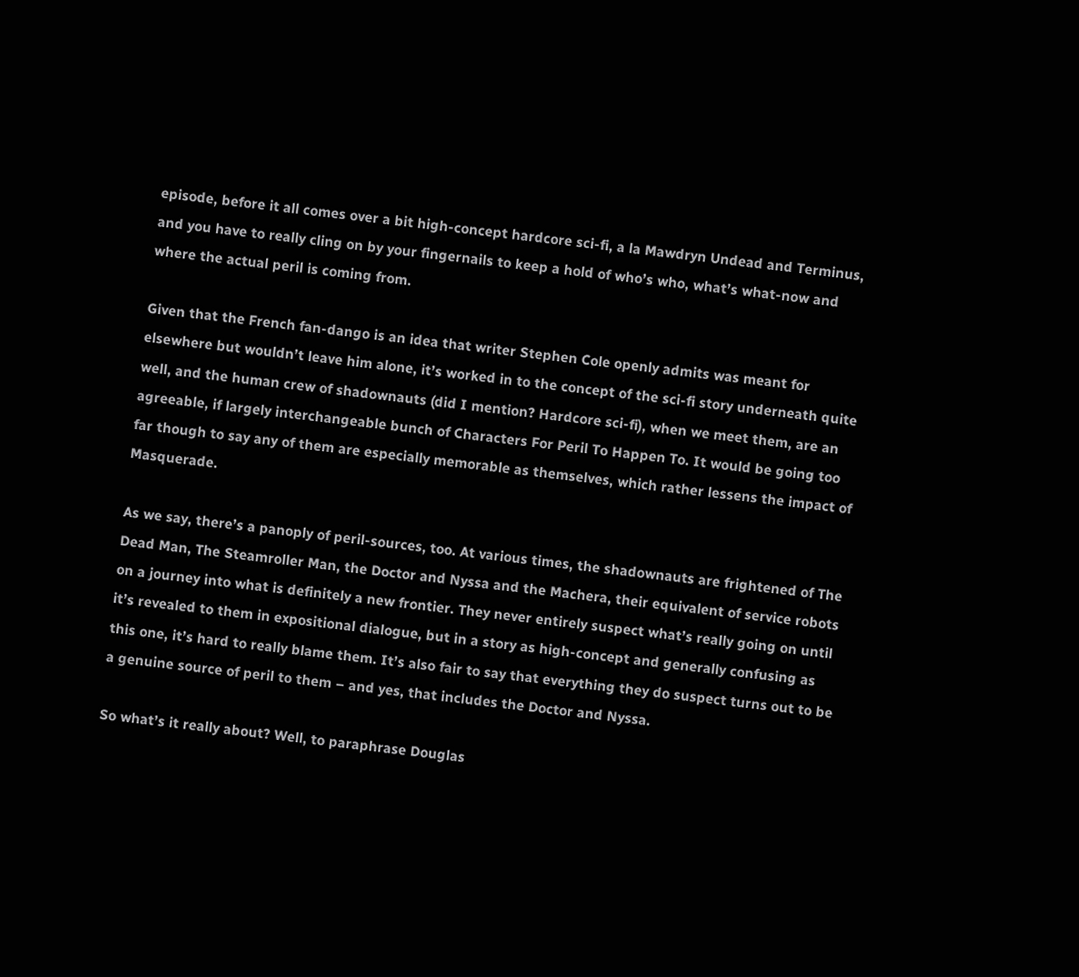episode, before it all comes over a bit high-concept hardcore sci-fi, a la Mawdryn Undead and Terminus, and you have to really cling on by your fingernails to keep a hold of who’s who, what’s what-now and where the actual peril is coming from.

Given that the French fan-dango is an idea that writer Stephen Cole openly admits was meant for elsewhere but wouldn’t leave him alone, it’s worked in to the concept of the sci-fi story underneath quite well, and the human crew of shadownauts (did I mention? Hardcore sci-fi), when we meet them, are an agreeable, if largely interchangeable bunch of Characters For Peril To Happen To. It would be going too far though to say any of them are especially memorable as themselves, which rather lessens the impact of Masquerade.

As we say, there’s a panoply of peril-sources, too. At various times, the shadownauts are frightened of The Dead Man, The Steamroller Man, the Doctor and Nyssa and the Machera, their equivalent of service robots on a journey into what is definitely a new frontier. They never entirely suspect what’s really going on until it’s revealed to them in expositional dialogue, but in a story as high-concept and generally confusing as this one, it’s hard to really blame them. It’s also fair to say that everything they do suspect turns out to be a genuine source of peril to them – and yes, that includes the Doctor and Nyssa.

So what’s it really about? Well, to paraphrase Douglas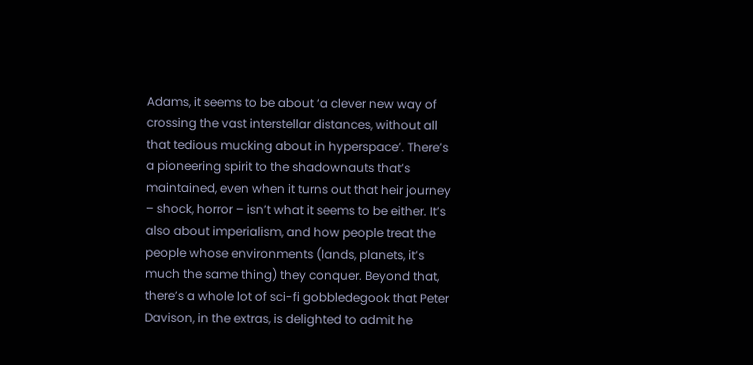Adams, it seems to be about ‘a clever new way of crossing the vast interstellar distances, without all that tedious mucking about in hyperspace’. There’s a pioneering spirit to the shadownauts that’s maintained, even when it turns out that heir journey – shock, horror – isn’t what it seems to be either. It’s also about imperialism, and how people treat the people whose environments (lands, planets, it’s much the same thing) they conquer. Beyond that, there’s a whole lot of sci-fi gobbledegook that Peter Davison, in the extras, is delighted to admit he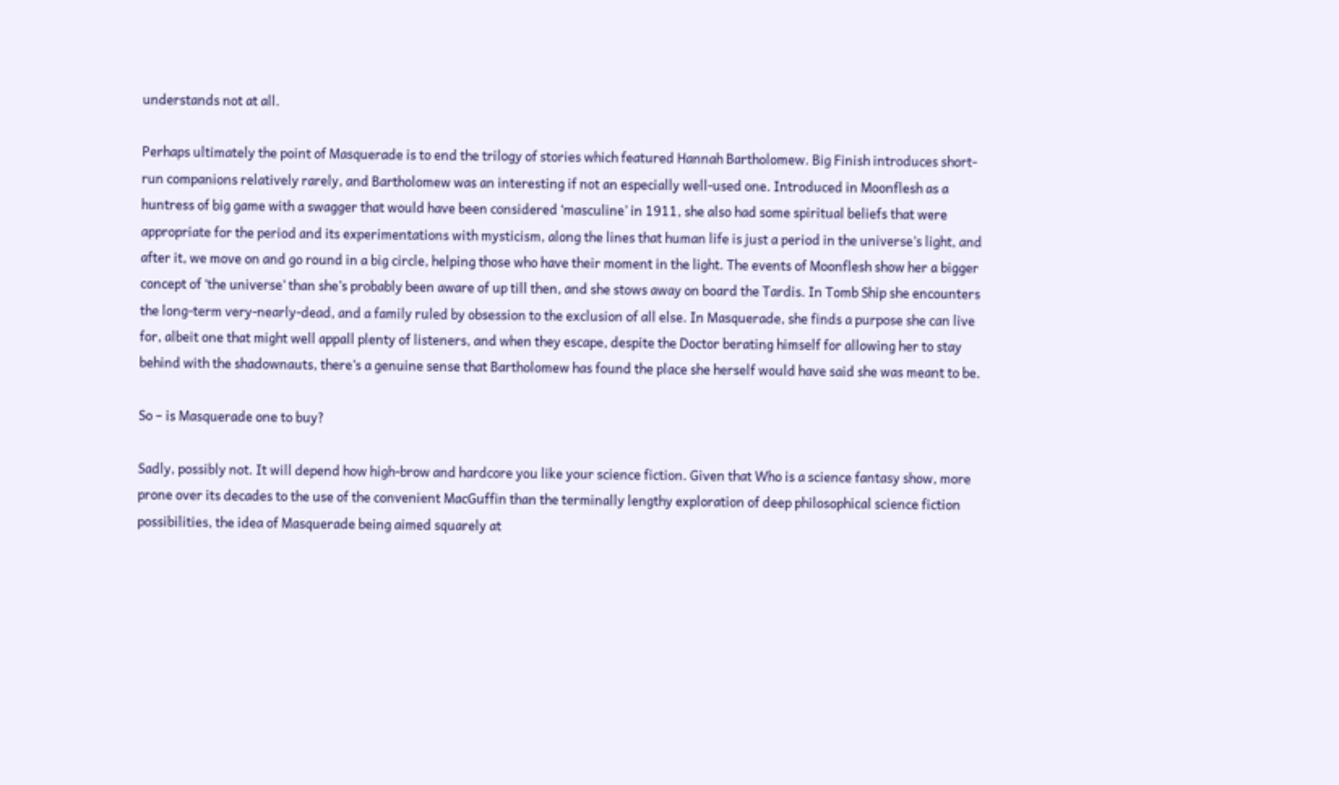understands not at all.

Perhaps ultimately the point of Masquerade is to end the trilogy of stories which featured Hannah Bartholomew. Big Finish introduces short-run companions relatively rarely, and Bartholomew was an interesting if not an especially well-used one. Introduced in Moonflesh as a huntress of big game with a swagger that would have been considered ‘masculine’ in 1911, she also had some spiritual beliefs that were appropriate for the period and its experimentations with mysticism, along the lines that human life is just a period in the universe’s light, and after it, we move on and go round in a big circle, helping those who have their moment in the light. The events of Moonflesh show her a bigger concept of ‘the universe’ than she’s probably been aware of up till then, and she stows away on board the Tardis. In Tomb Ship she encounters the long-term very-nearly-dead, and a family ruled by obsession to the exclusion of all else. In Masquerade, she finds a purpose she can live for, albeit one that might well appall plenty of listeners, and when they escape, despite the Doctor berating himself for allowing her to stay behind with the shadownauts, there’s a genuine sense that Bartholomew has found the place she herself would have said she was meant to be.

So – is Masquerade one to buy?

Sadly, possibly not. It will depend how high-brow and hardcore you like your science fiction. Given that Who is a science fantasy show, more prone over its decades to the use of the convenient MacGuffin than the terminally lengthy exploration of deep philosophical science fiction possibilities, the idea of Masquerade being aimed squarely at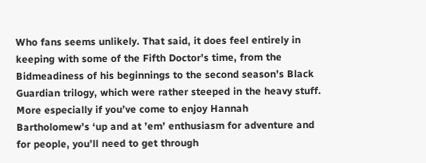Who fans seems unlikely. That said, it does feel entirely in keeping with some of the Fifth Doctor’s time, from the Bidmeadiness of his beginnings to the second season’s Black Guardian trilogy, which were rather steeped in the heavy stuff. More especially if you’ve come to enjoy Hannah Bartholomew’s ‘up and at ’em’ enthusiasm for adventure and for people, you’ll need to get through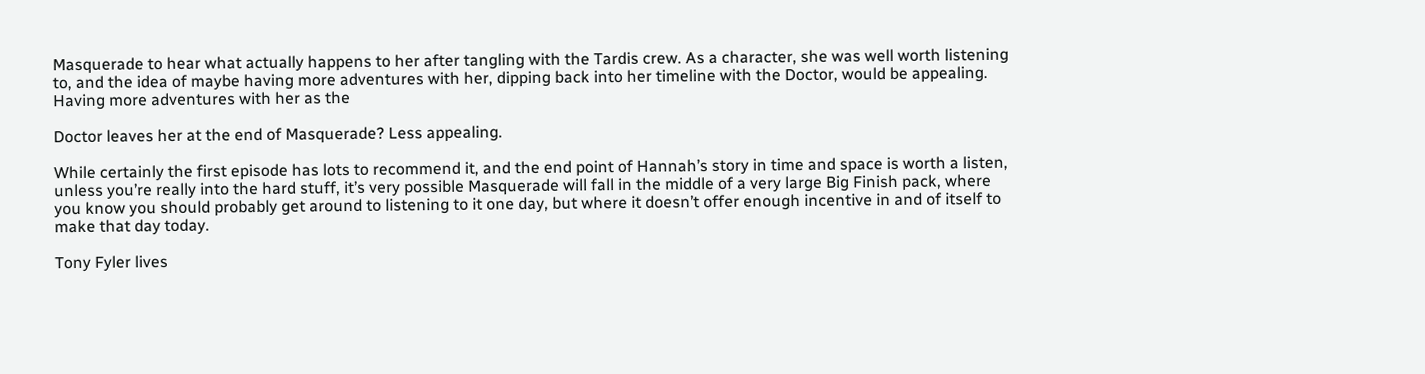Masquerade to hear what actually happens to her after tangling with the Tardis crew. As a character, she was well worth listening to, and the idea of maybe having more adventures with her, dipping back into her timeline with the Doctor, would be appealing. Having more adventures with her as the

Doctor leaves her at the end of Masquerade? Less appealing.

While certainly the first episode has lots to recommend it, and the end point of Hannah’s story in time and space is worth a listen, unless you’re really into the hard stuff, it’s very possible Masquerade will fall in the middle of a very large Big Finish pack, where you know you should probably get around to listening to it one day, but where it doesn’t offer enough incentive in and of itself to make that day today.

Tony Fyler lives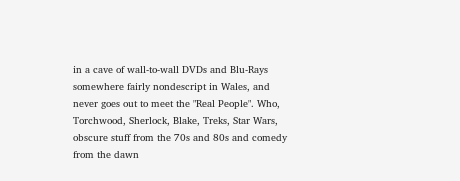in a cave of wall-to-wall DVDs and Blu-Rays somewhere fairly nondescript in Wales, and never goes out to meet the "Real People". Who, Torchwood, Sherlock, Blake, Treks, Star Wars, obscure stuff from the 70s and 80s and comedy from the dawn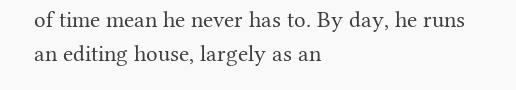of time mean he never has to. By day, he runs an editing house, largely as an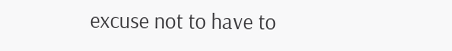excuse not to have to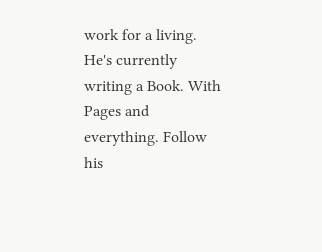work for a living. He's currently writing a Book. With Pages and everything. Follow his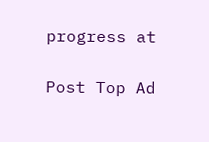progress at

Post Top Ad